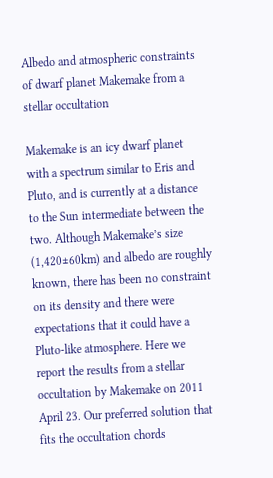Albedo and atmospheric constraints of dwarf planet Makemake from a stellar occultation

Makemake is an icy dwarf planet with a spectrum similar to Eris and Pluto, and is currently at a distance to the Sun intermediate between the two. Although Makemake’s size (1,420±60km) and albedo are roughly known, there has been no constraint on its density and there were expectations that it could have a Pluto-like atmosphere. Here we report the results from a stellar occultation by Makemake on 2011 April 23. Our preferred solution that fits the occultation chords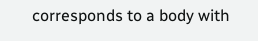corresponds to a body with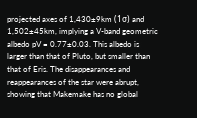projected axes of 1,430±9km (1σ) and 1,502±45km, implying a V-band geometric albedo pV = 0.77±0.03. This albedo is larger than that of Pluto, but smaller than that of Eris. The disappearances and reappearances of the star were abrupt, showing that Makemake has no global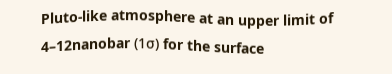Pluto-like atmosphere at an upper limit of 4–12nanobar (1σ) for the surface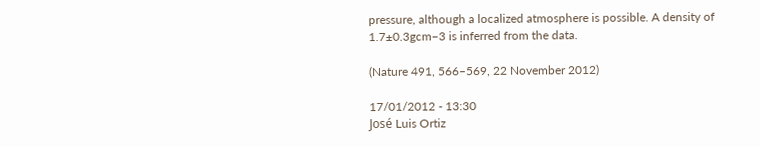pressure, although a localized atmosphere is possible. A density of 1.7±0.3gcm−3 is inferred from the data.

(Nature 491, 566–569, 22 November 2012)

17/01/2012 - 13:30
José Luis Ortiz